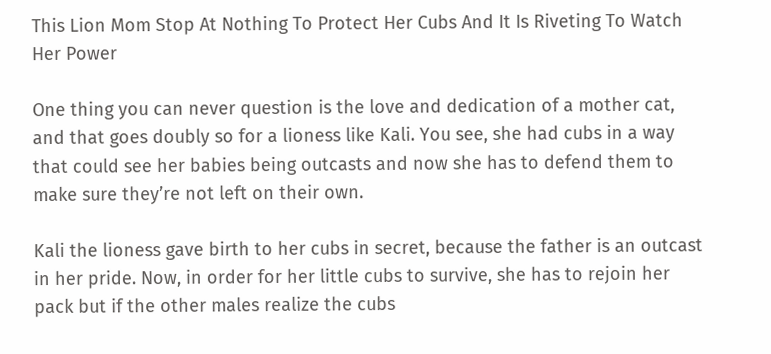This Lion Mom Stop At Nothing To Protect Her Cubs And It Is Riveting To Watch Her Power

One thing you can never question is the love and dedication of a mother cat, and that goes doubly so for a lioness like Kali. You see, she had cubs in a way that could see her babies being outcasts and now she has to defend them to make sure they’re not left on their own.

Kali the lioness gave birth to her cubs in secret, because the father is an outcast in her pride. Now, in order for her little cubs to survive, she has to rejoin her pack but if the other males realize the cubs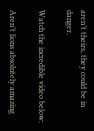aren’t theirs, they could be in danger.

Watch the incredible video below:

Aren’t lions absolutely amazing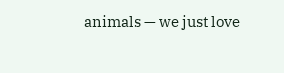animals — we just love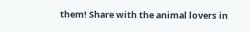them! Share with the animal lovers in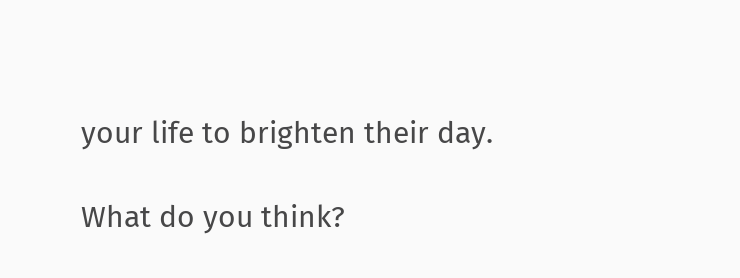your life to brighten their day.

What do you think?